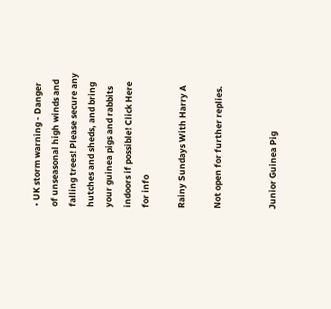• UK storm warning - Danger of unseasonal high winds and falling trees! Please secure any hutches and sheds, and bring your guinea pigs and rabbits indoors if possible! Click Here for info

Rainy Sundays With Harry A

Not open for further replies.


Junior Guinea Pig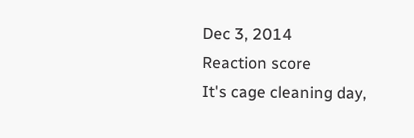Dec 3, 2014
Reaction score
It's cage cleaning day,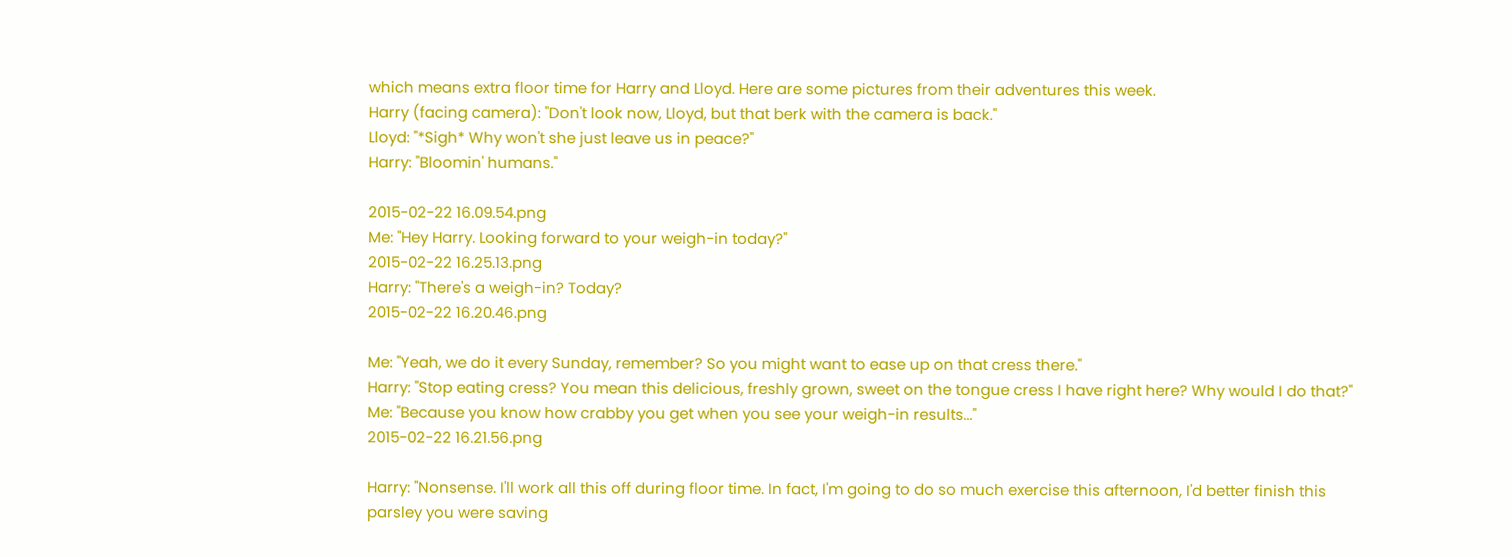which means extra floor time for Harry and Lloyd. Here are some pictures from their adventures this week.
Harry (facing camera): "Don't look now, Lloyd, but that berk with the camera is back."
Lloyd: "*Sigh* Why won't she just leave us in peace?"
Harry: "Bloomin' humans."

2015-02-22 16.09.54.png
Me: "Hey Harry. Looking forward to your weigh-in today?"
2015-02-22 16.25.13.png
Harry: "There's a weigh-in? Today?
2015-02-22 16.20.46.png

Me: "Yeah, we do it every Sunday, remember? So you might want to ease up on that cress there."
Harry: "Stop eating cress? You mean this delicious, freshly grown, sweet on the tongue cress I have right here? Why would I do that?"
Me: "Because you know how crabby you get when you see your weigh-in results..."
2015-02-22 16.21.56.png

Harry: "Nonsense. I'll work all this off during floor time. In fact, I'm going to do so much exercise this afternoon, I'd better finish this parsley you were saving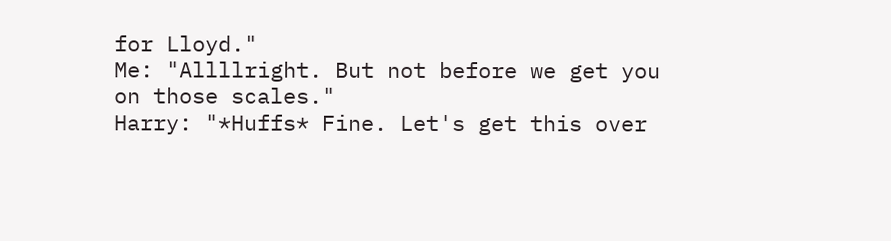for Lloyd."
Me: "Allllright. But not before we get you on those scales."
Harry: "*Huffs* Fine. Let's get this over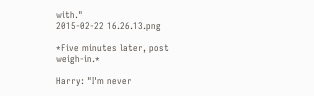with."
2015-02-22 16.26.13.png

*Five minutes later, post weigh-in.*

Harry: "I'm never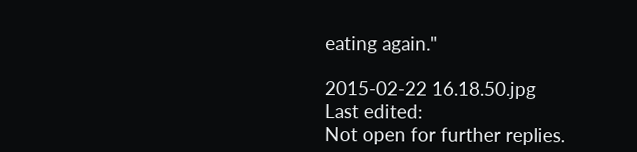eating again."

2015-02-22 16.18.50.jpg
Last edited:
Not open for further replies.